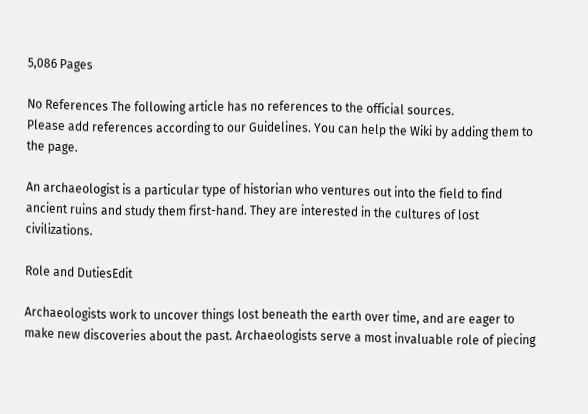5,086 Pages

No References The following article has no references to the official sources.
Please add references according to our Guidelines. You can help the Wiki by adding them to the page.

An archaeologist is a particular type of historian who ventures out into the field to find ancient ruins and study them first-hand. They are interested in the cultures of lost civilizations.

Role and DutiesEdit

Archaeologists work to uncover things lost beneath the earth over time, and are eager to make new discoveries about the past. Archaeologists serve a most invaluable role of piecing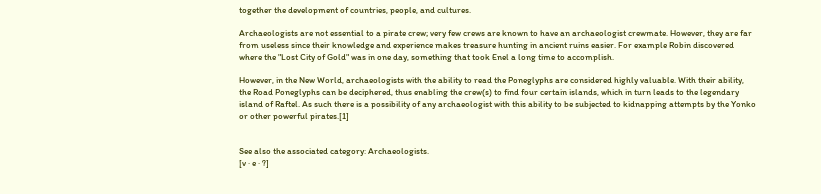together the development of countries, people, and cultures.

Archaeologists are not essential to a pirate crew; very few crews are known to have an archaeologist crewmate. However, they are far from useless since their knowledge and experience makes treasure hunting in ancient ruins easier. For example Robin discovered where the "Lost City of Gold" was in one day, something that took Enel a long time to accomplish.

However, in the New World, archaeologists with the ability to read the Poneglyphs are considered highly valuable. With their ability, the Road Poneglyphs can be deciphered, thus enabling the crew(s) to find four certain islands, which in turn leads to the legendary island of Raftel. As such there is a possibility of any archaeologist with this ability to be subjected to kidnapping attempts by the Yonko or other powerful pirates.[1]


See also the associated category: Archaeologists.
[v · e · ?]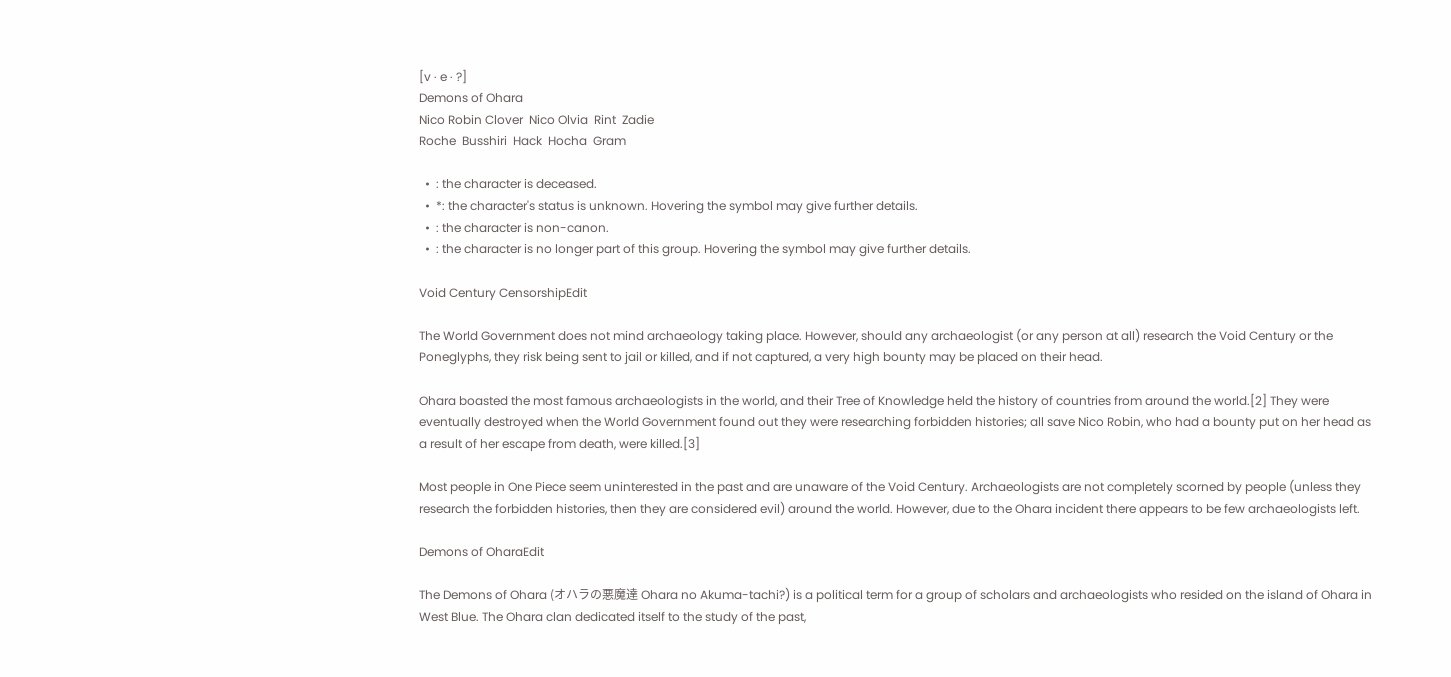[v · e · ?]
Demons of Ohara
Nico Robin Clover  Nico Olvia  Rint  Zadie
Roche  Busshiri  Hack  Hocha  Gram

  •  : the character is deceased.
  •  *: the character's status is unknown. Hovering the symbol may give further details.
  •  : the character is non-canon.
  •  : the character is no longer part of this group. Hovering the symbol may give further details.

Void Century CensorshipEdit

The World Government does not mind archaeology taking place. However, should any archaeologist (or any person at all) research the Void Century or the Poneglyphs, they risk being sent to jail or killed, and if not captured, a very high bounty may be placed on their head.

Ohara boasted the most famous archaeologists in the world, and their Tree of Knowledge held the history of countries from around the world.[2] They were eventually destroyed when the World Government found out they were researching forbidden histories; all save Nico Robin, who had a bounty put on her head as a result of her escape from death, were killed.[3]

Most people in One Piece seem uninterested in the past and are unaware of the Void Century. Archaeologists are not completely scorned by people (unless they research the forbidden histories, then they are considered evil) around the world. However, due to the Ohara incident there appears to be few archaeologists left.

Demons of OharaEdit

The Demons of Ohara (オハラの悪魔達 Ohara no Akuma-tachi?) is a political term for a group of scholars and archaeologists who resided on the island of Ohara in West Blue. The Ohara clan dedicated itself to the study of the past,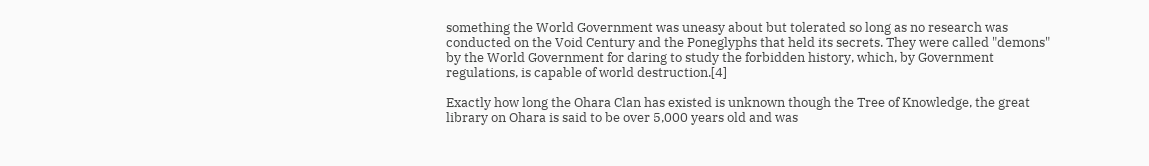something the World Government was uneasy about but tolerated so long as no research was conducted on the Void Century and the Poneglyphs that held its secrets. They were called "demons" by the World Government for daring to study the forbidden history, which, by Government regulations, is capable of world destruction.[4]

Exactly how long the Ohara Clan has existed is unknown though the Tree of Knowledge, the great library on Ohara is said to be over 5,000 years old and was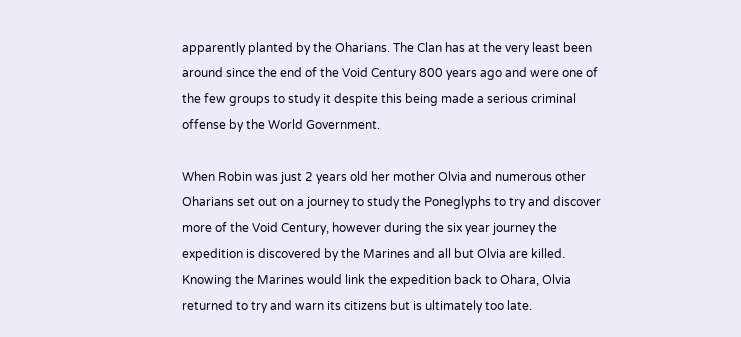apparently planted by the Oharians. The Clan has at the very least been around since the end of the Void Century 800 years ago and were one of the few groups to study it despite this being made a serious criminal offense by the World Government.

When Robin was just 2 years old her mother Olvia and numerous other Oharians set out on a journey to study the Poneglyphs to try and discover more of the Void Century, however during the six year journey the expedition is discovered by the Marines and all but Olvia are killed. Knowing the Marines would link the expedition back to Ohara, Olvia returned to try and warn its citizens but is ultimately too late.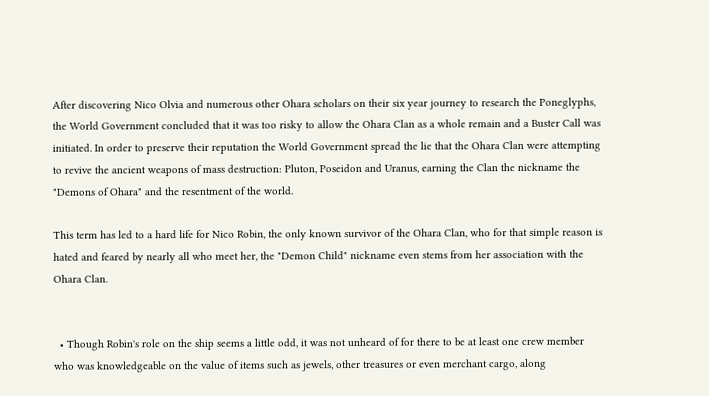After discovering Nico Olvia and numerous other Ohara scholars on their six year journey to research the Poneglyphs, the World Government concluded that it was too risky to allow the Ohara Clan as a whole remain and a Buster Call was initiated. In order to preserve their reputation the World Government spread the lie that the Ohara Clan were attempting to revive the ancient weapons of mass destruction: Pluton, Poseidon and Uranus, earning the Clan the nickname the "Demons of Ohara" and the resentment of the world.

This term has led to a hard life for Nico Robin, the only known survivor of the Ohara Clan, who for that simple reason is hated and feared by nearly all who meet her, the "Demon Child" nickname even stems from her association with the Ohara Clan.


  • Though Robin's role on the ship seems a little odd, it was not unheard of for there to be at least one crew member who was knowledgeable on the value of items such as jewels, other treasures or even merchant cargo, along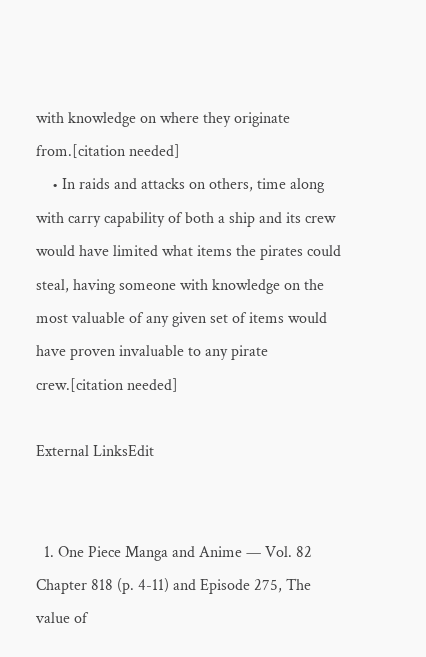with knowledge on where they originate from.[citation needed]
    • In raids and attacks on others, time along with carry capability of both a ship and its crew would have limited what items the pirates could steal, having someone with knowledge on the most valuable of any given set of items would have proven invaluable to any pirate crew.[citation needed]

External LinksEdit


  1. One Piece Manga and Anime — Vol. 82 Chapter 818 (p. 4-11) and Episode 275, The value of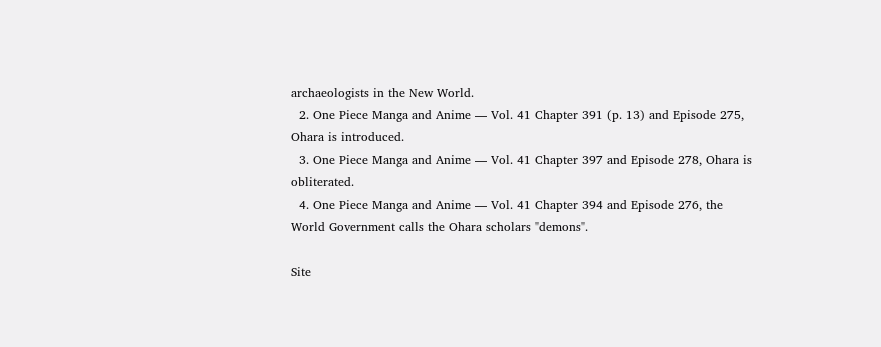archaeologists in the New World.
  2. One Piece Manga and Anime — Vol. 41 Chapter 391 (p. 13) and Episode 275, Ohara is introduced.
  3. One Piece Manga and Anime — Vol. 41 Chapter 397 and Episode 278, Ohara is obliterated.
  4. One Piece Manga and Anime — Vol. 41 Chapter 394 and Episode 276, the World Government calls the Ohara scholars "demons".

Site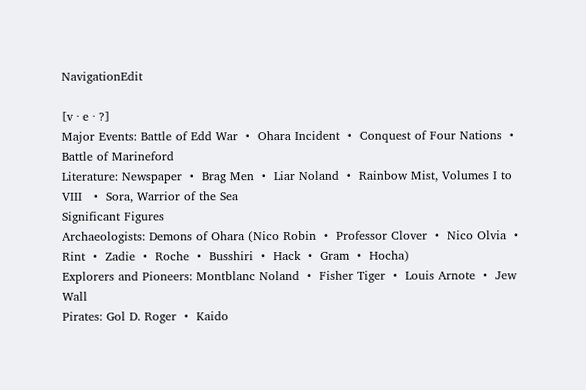NavigationEdit

[v · e · ?]
Major Events: Battle of Edd War  •  Ohara Incident  •  Conquest of Four Nations  •  Battle of Marineford
Literature: Newspaper  •  Brag Men  •  Liar Noland  •  Rainbow Mist, Volumes I to VIII   •  Sora, Warrior of the Sea
Significant Figures
Archaeologists: Demons of Ohara (Nico Robin  •  Professor Clover  •  Nico Olvia  •  Rint  •  Zadie  •  Roche  •  Busshiri  •  Hack  •  Gram  •  Hocha)
Explorers and Pioneers: Montblanc Noland  •  Fisher Tiger  •  Louis Arnote  •  Jew Wall
Pirates: Gol D. Roger  •  Kaido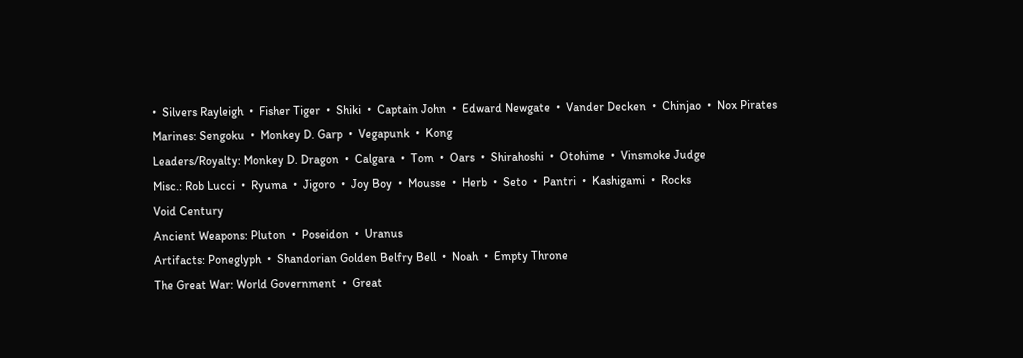•  Silvers Rayleigh  •  Fisher Tiger  •  Shiki  •  Captain John  •  Edward Newgate  •  Vander Decken  •  Chinjao  •  Nox Pirates
Marines: Sengoku  •  Monkey D. Garp  •  Vegapunk  •  Kong
Leaders/Royalty: Monkey D. Dragon  •  Calgara  •  Tom  •  Oars  •  Shirahoshi  •  Otohime  •  Vinsmoke Judge
Misc.: Rob Lucci  •  Ryuma  •  Jigoro  •  Joy Boy  •  Mousse  •  Herb  •  Seto  •  Pantri  •  Kashigami  •  Rocks
Void Century
Ancient Weapons: Pluton  •  Poseidon  •  Uranus
Artifacts: Poneglyph  •  Shandorian Golden Belfry Bell  •  Noah  •  Empty Throne
The Great War: World Government  •  Great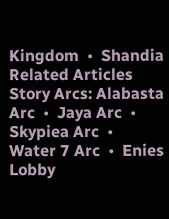Kingdom  •  Shandia
Related Articles
Story Arcs: Alabasta Arc  •  Jaya Arc  •  Skypiea Arc  •  Water 7 Arc  •  Enies Lobby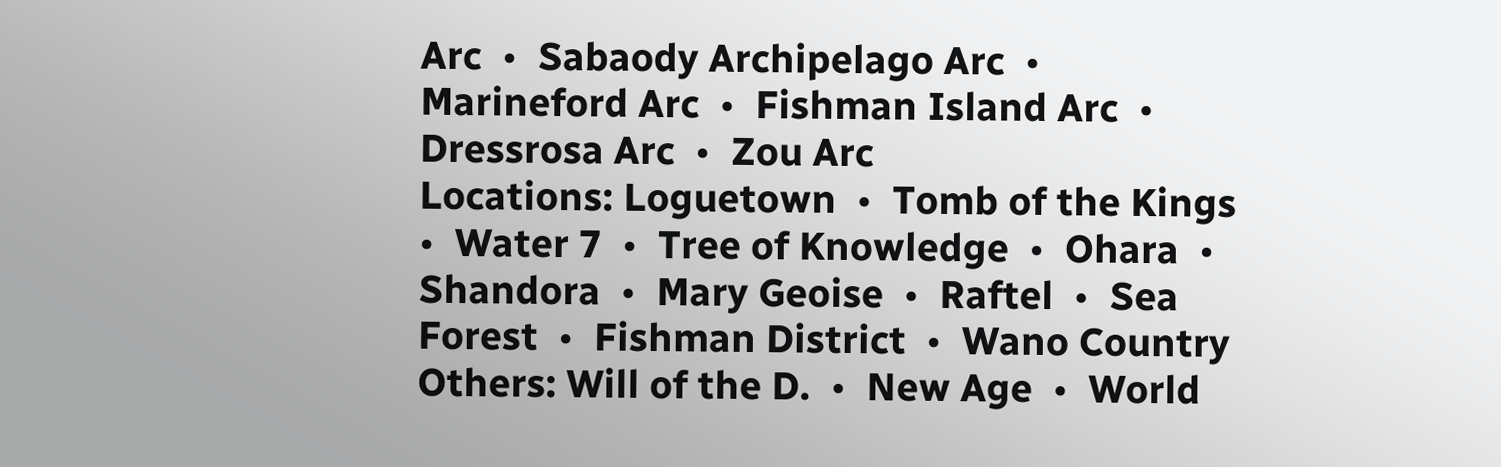Arc  •  Sabaody Archipelago Arc  •  Marineford Arc  •  Fishman Island Arc  •  Dressrosa Arc  •  Zou Arc
Locations: Loguetown  •  Tomb of the Kings  •  Water 7  •  Tree of Knowledge  •  Ohara  •  Shandora  •  Mary Geoise  •  Raftel  •  Sea Forest  •  Fishman District  •  Wano Country
Others: Will of the D.  •  New Age  •  World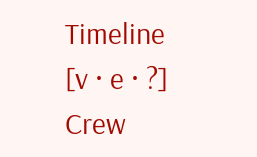Timeline
[v · e · ?]
Crew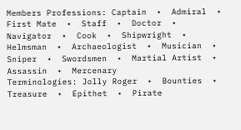Members Professions: Captain  •  Admiral  •  First Mate  •  Staff  •  Doctor  •  Navigator  •  Cook  •  Shipwright  •  Helmsman  •  Archaeologist  •  Musician  •  Sniper  •  Swordsmen  •  Martial Artist  •  Assassin  •  Mercenary
Terminologies: Jolly Roger  •  Bounties  •  Treasure  •  Epithet  •  Pirate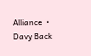Alliance  •  Davy Back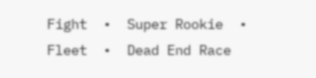Fight  •  Super Rookie  •  Fleet  •  Dead End Race